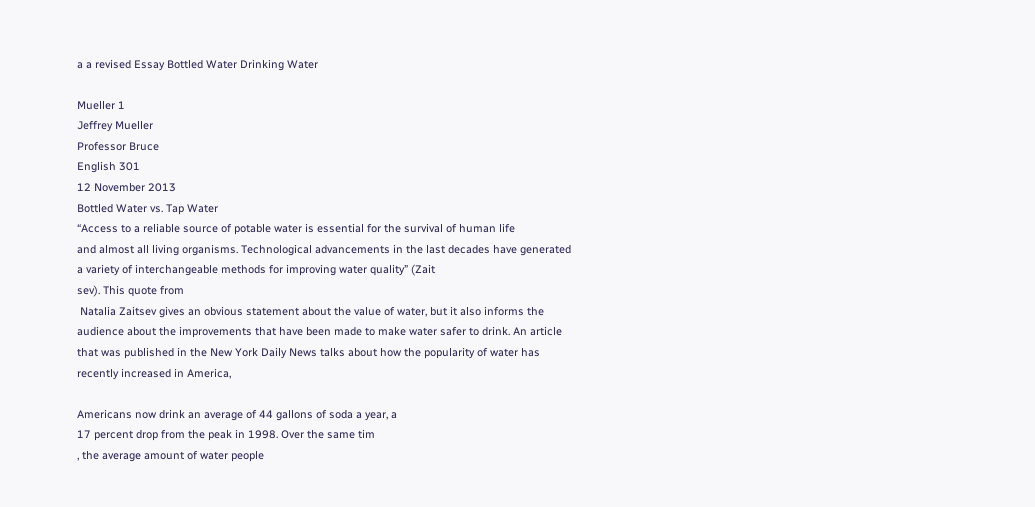a a revised Essay Bottled Water Drinking Water

Mueller 1
Jeffrey Mueller
Professor Bruce
English 301
12 November 2013
Bottled Water vs. Tap Water
“Access to a reliable source of potable water is essential for the survival of human life
and almost all living organisms. Technological advancements in the last decades have generated
a variety of interchangeable methods for improving water quality” (Zait
sev). This quote from
 Natalia Zaitsev gives an obvious statement about the value of water, but it also informs the
audience about the improvements that have been made to make water safer to drink. An article
that was published in the New York Daily News talks about how the popularity of water has
recently increased in America,

Americans now drink an average of 44 gallons of soda a year, a
17 percent drop from the peak in 1998. Over the same tim
, the average amount of water people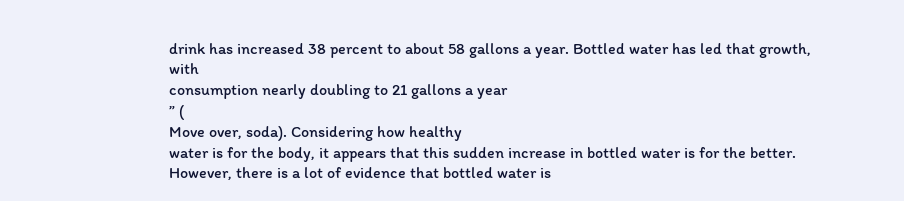drink has increased 38 percent to about 58 gallons a year. Bottled water has led that growth, with
consumption nearly doubling to 21 gallons a year
” (
Move over, soda). Considering how healthy
water is for the body, it appears that this sudden increase in bottled water is for the better.
However, there is a lot of evidence that bottled water is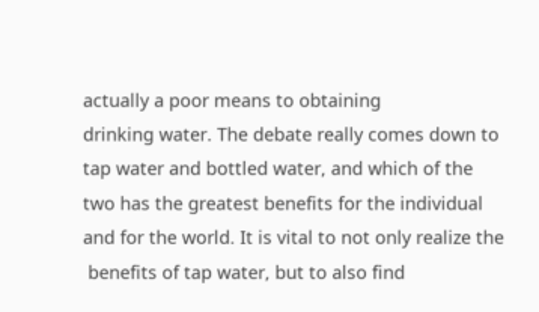actually a poor means to obtaining
drinking water. The debate really comes down to tap water and bottled water, and which of the
two has the greatest benefits for the individual and for the world. It is vital to not only realize the
 benefits of tap water, but to also find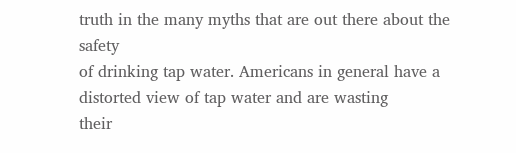truth in the many myths that are out there about the safety
of drinking tap water. Americans in general have a distorted view of tap water and are wasting
their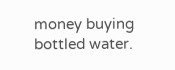money buying bottled water.